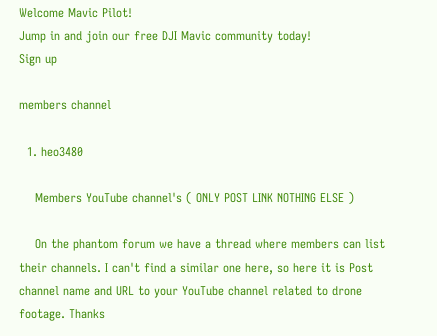Welcome Mavic Pilot!
Jump in and join our free DJI Mavic community today!
Sign up

members channel

  1. heo3480

    Members YouTube channel's ( ONLY POST LINK NOTHING ELSE )

    On the phantom forum we have a thread where members can list their channels. I can't find a similar one here, so here it is Post channel name and URL to your YouTube channel related to drone footage. Thanks